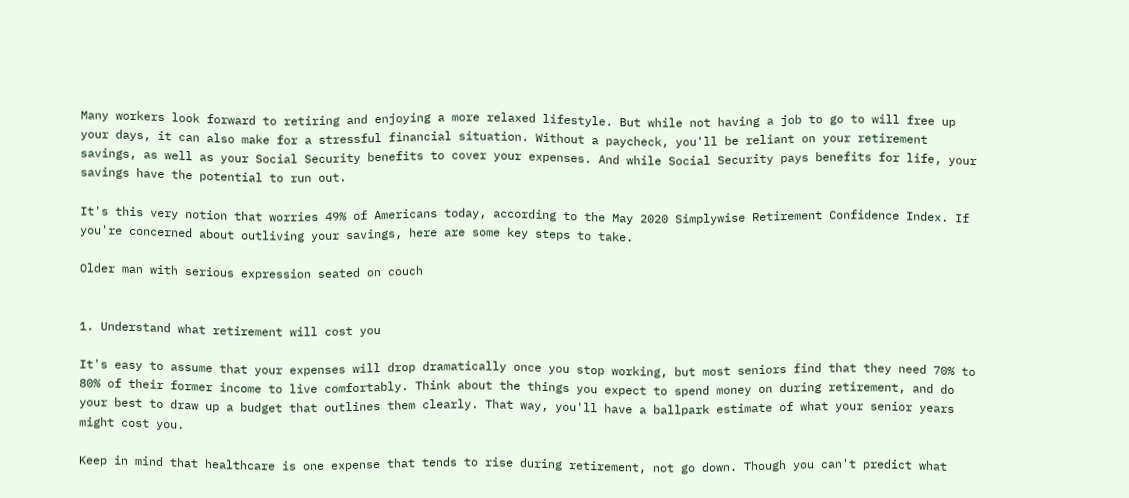Many workers look forward to retiring and enjoying a more relaxed lifestyle. But while not having a job to go to will free up your days, it can also make for a stressful financial situation. Without a paycheck, you'll be reliant on your retirement savings, as well as your Social Security benefits to cover your expenses. And while Social Security pays benefits for life, your savings have the potential to run out.

It's this very notion that worries 49% of Americans today, according to the May 2020 Simplywise Retirement Confidence Index. If you're concerned about outliving your savings, here are some key steps to take.

Older man with serious expression seated on couch


1. Understand what retirement will cost you

It's easy to assume that your expenses will drop dramatically once you stop working, but most seniors find that they need 70% to 80% of their former income to live comfortably. Think about the things you expect to spend money on during retirement, and do your best to draw up a budget that outlines them clearly. That way, you'll have a ballpark estimate of what your senior years might cost you.

Keep in mind that healthcare is one expense that tends to rise during retirement, not go down. Though you can't predict what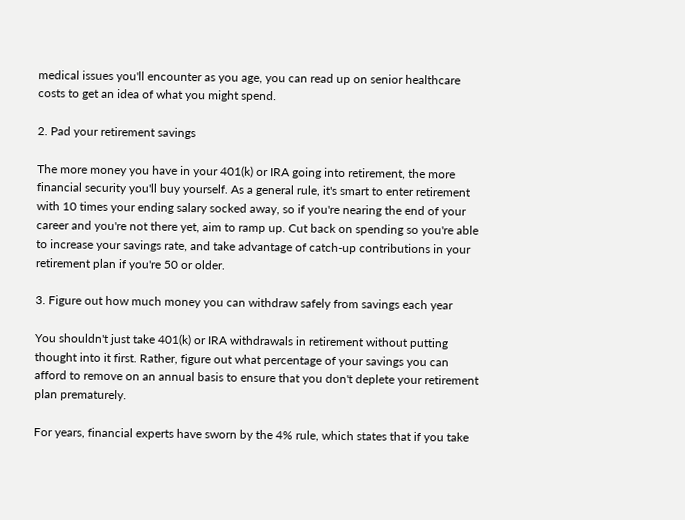medical issues you'll encounter as you age, you can read up on senior healthcare costs to get an idea of what you might spend.

2. Pad your retirement savings

The more money you have in your 401(k) or IRA going into retirement, the more financial security you'll buy yourself. As a general rule, it's smart to enter retirement with 10 times your ending salary socked away, so if you're nearing the end of your career and you're not there yet, aim to ramp up. Cut back on spending so you're able to increase your savings rate, and take advantage of catch-up contributions in your retirement plan if you're 50 or older.

3. Figure out how much money you can withdraw safely from savings each year

You shouldn't just take 401(k) or IRA withdrawals in retirement without putting thought into it first. Rather, figure out what percentage of your savings you can afford to remove on an annual basis to ensure that you don't deplete your retirement plan prematurely.

For years, financial experts have sworn by the 4% rule, which states that if you take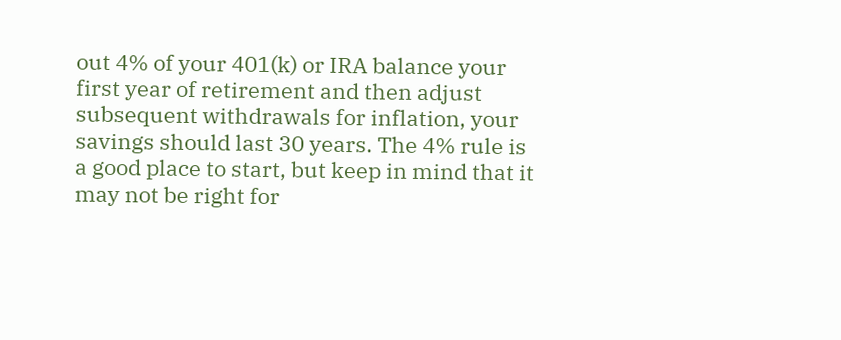out 4% of your 401(k) or IRA balance your first year of retirement and then adjust subsequent withdrawals for inflation, your savings should last 30 years. The 4% rule is a good place to start, but keep in mind that it may not be right for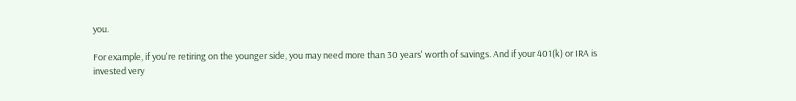you.

For example, if you're retiring on the younger side, you may need more than 30 years' worth of savings. And if your 401(k) or IRA is invested very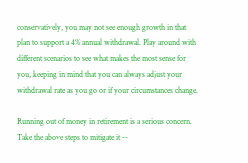conservatively, you may not see enough growth in that plan to support a 4% annual withdrawal. Play around with different scenarios to see what makes the most sense for you, keeping in mind that you can always adjust your withdrawal rate as you go or if your circumstances change.

Running out of money in retirement is a serious concern. Take the above steps to mitigate it --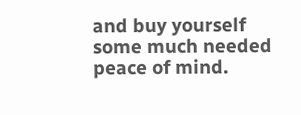and buy yourself some much needed peace of mind.